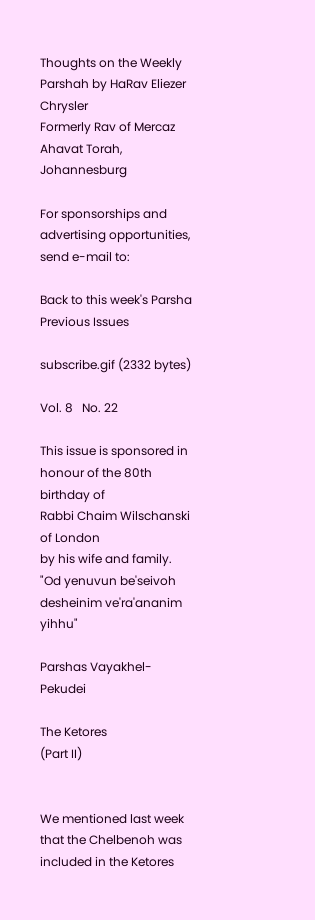Thoughts on the Weekly Parshah by HaRav Eliezer Chrysler
Formerly Rav of Mercaz Ahavat Torah, Johannesburg

For sponsorships and advertising opportunities, send e-mail to:

Back to this week's Parsha Previous Issues

subscribe.gif (2332 bytes)

Vol. 8   No. 22

This issue is sponsored in honour of the 80th birthday of
Rabbi Chaim Wilschanski of London
by his wife and family.
"Od yenuvun be'seivoh desheinim ve'ra'ananim yihhu"

Parshas Vayakhel-Pekudei

The Ketores
(Part II)


We mentioned last week that the Chelbenoh was included in the Ketores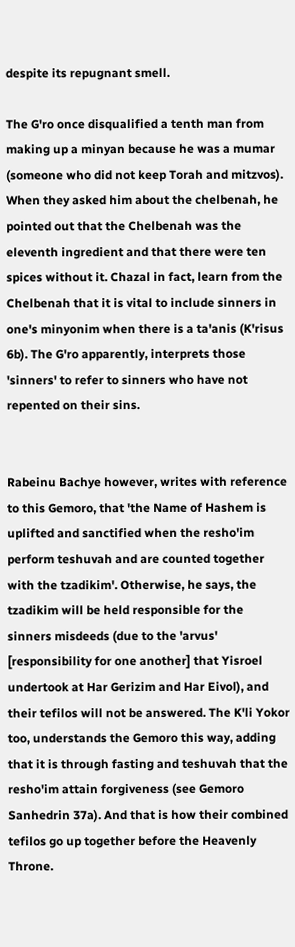despite its repugnant smell.

The G'ro once disqualified a tenth man from making up a minyan because he was a mumar (someone who did not keep Torah and mitzvos). When they asked him about the chelbenah, he pointed out that the Chelbenah was the eleventh ingredient and that there were ten spices without it. Chazal in fact, learn from the Chelbenah that it is vital to include sinners in one's minyonim when there is a ta'anis (K'risus 6b). The G'ro apparently, interprets those 'sinners' to refer to sinners who have not repented on their sins.


Rabeinu Bachye however, writes with reference to this Gemoro, that 'the Name of Hashem is uplifted and sanctified when the resho'im perform teshuvah and are counted together with the tzadikim'. Otherwise, he says, the tzadikim will be held responsible for the sinners misdeeds (due to the 'arvus' [responsibility for one another] that Yisroel undertook at Har Gerizim and Har Eivol), and their tefilos will not be answered. The K'li Yokor too, understands the Gemoro this way, adding that it is through fasting and teshuvah that the resho'im attain forgiveness (see Gemoro Sanhedrin 37a). And that is how their combined tefilos go up together before the Heavenly Throne.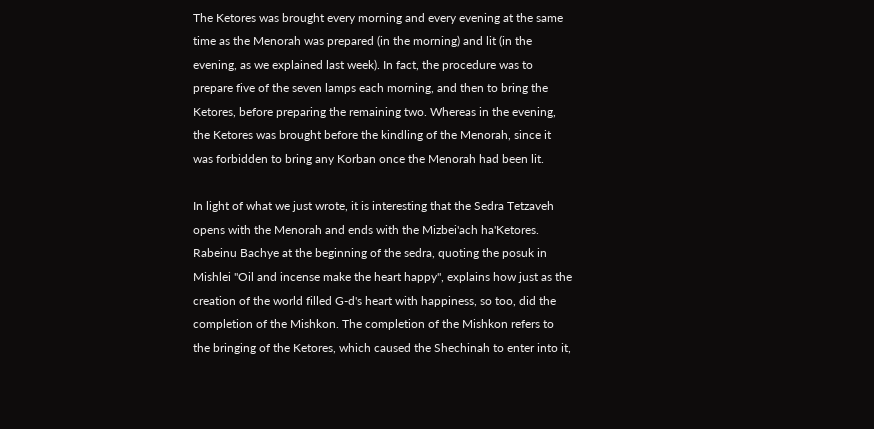The Ketores was brought every morning and every evening at the same time as the Menorah was prepared (in the morning) and lit (in the evening, as we explained last week). In fact, the procedure was to prepare five of the seven lamps each morning, and then to bring the Ketores, before preparing the remaining two. Whereas in the evening, the Ketores was brought before the kindling of the Menorah, since it was forbidden to bring any Korban once the Menorah had been lit.

In light of what we just wrote, it is interesting that the Sedra Tetzaveh opens with the Menorah and ends with the Mizbei'ach ha'Ketores. Rabeinu Bachye at the beginning of the sedra, quoting the posuk in Mishlei "Oil and incense make the heart happy", explains how just as the creation of the world filled G-d's heart with happiness, so too, did the completion of the Mishkon. The completion of the Mishkon refers to the bringing of the Ketores, which caused the Shechinah to enter into it,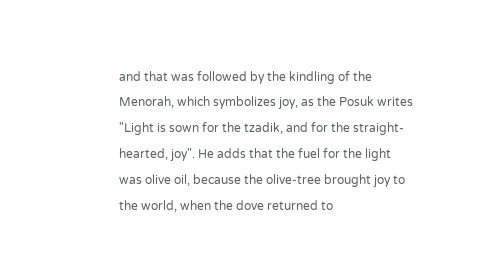and that was followed by the kindling of the Menorah, which symbolizes joy, as the Posuk writes "Light is sown for the tzadik, and for the straight-hearted, joy". He adds that the fuel for the light was olive oil, because the olive-tree brought joy to the world, when the dove returned to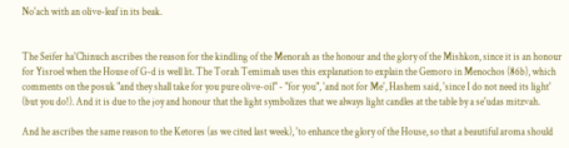No'ach with an olive-leaf in its beak.


The Seifer ha'Chinuch ascribes the reason for the kindling of the Menorah as the honour and the glory of the Mishkon, since it is an honour for Yisroel when the House of G-d is well lit. The Torah Temimah uses this explanation to explain the Gemoro in Menochos (86b), which comments on the posuk "and they shall take for you pure olive-oil" - "for you", 'and not for Me', Hashem said, 'since I do not need its light' (but you do!). And it is due to the joy and honour that the light symbolizes that we always light candles at the table by a se'udas mitzvah.

And he ascribes the same reason to the Ketores (as we cited last week), 'to enhance the glory of the House, so that a beautiful aroma should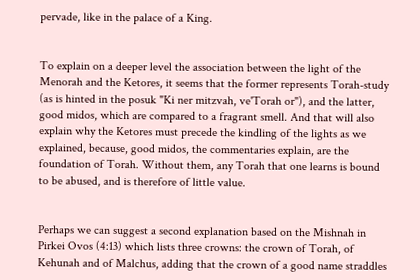pervade, like in the palace of a King.


To explain on a deeper level the association between the light of the Menorah and the Ketores, it seems that the former represents Torah-study (as is hinted in the posuk "Ki ner mitzvah, ve'Torah or"), and the latter, good midos, which are compared to a fragrant smell. And that will also explain why the Ketores must precede the kindling of the lights as we explained, because, good midos, the commentaries explain, are the foundation of Torah. Without them, any Torah that one learns is bound to be abused, and is therefore of little value.


Perhaps we can suggest a second explanation based on the Mishnah in Pirkei Ovos (4:13) which lists three crowns: the crown of Torah, of Kehunah and of Malchus, adding that the crown of a good name straddles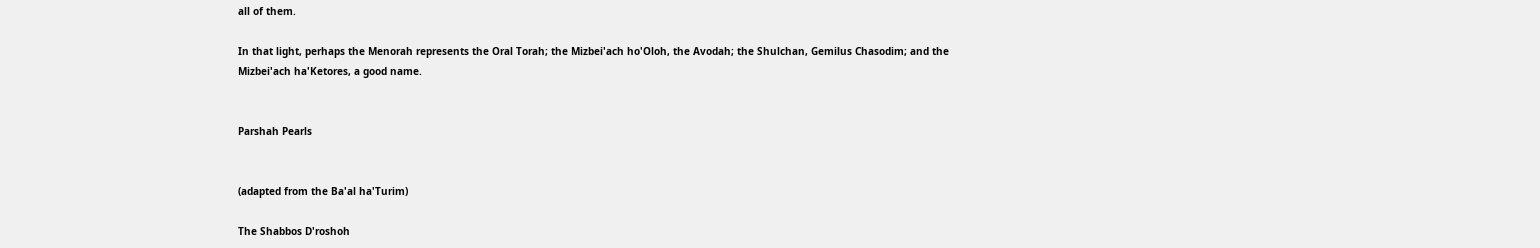all of them.

In that light, perhaps the Menorah represents the Oral Torah; the Mizbei'ach ho'Oloh, the Avodah; the Shulchan, Gemilus Chasodim; and the Mizbei'ach ha'Ketores, a good name.


Parshah Pearls


(adapted from the Ba'al ha'Turim)

The Shabbos D'roshoh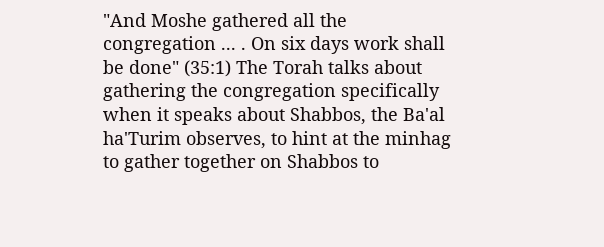"And Moshe gathered all the congregation ... . On six days work shall be done" (35:1) The Torah talks about gathering the congregation specifically when it speaks about Shabbos, the Ba'al ha'Turim observes, to hint at the minhag to gather together on Shabbos to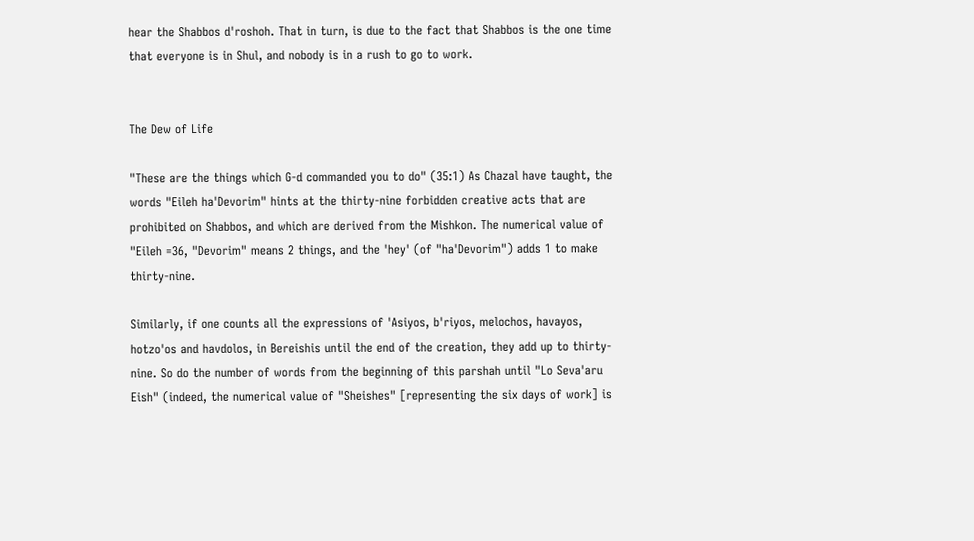hear the Shabbos d'roshoh. That in turn, is due to the fact that Shabbos is the one time that everyone is in Shul, and nobody is in a rush to go to work.


The Dew of Life

"These are the things which G-d commanded you to do" (35:1) As Chazal have taught, the words "Eileh ha'Devorim" hints at the thirty-nine forbidden creative acts that are prohibited on Shabbos, and which are derived from the Mishkon. The numerical value of "Eileh =36, "Devorim" means 2 things, and the 'hey' (of "ha'Devorim") adds 1 to make thirty-nine.

Similarly, if one counts all the expressions of 'Asiyos, b'riyos, melochos, havayos, hotzo'os and havdolos, in Bereishis until the end of the creation, they add up to thirty-nine. So do the number of words from the beginning of this parshah until "Lo Seva'aru Eish" (indeed, the numerical value of "Sheishes" [representing the six days of work] is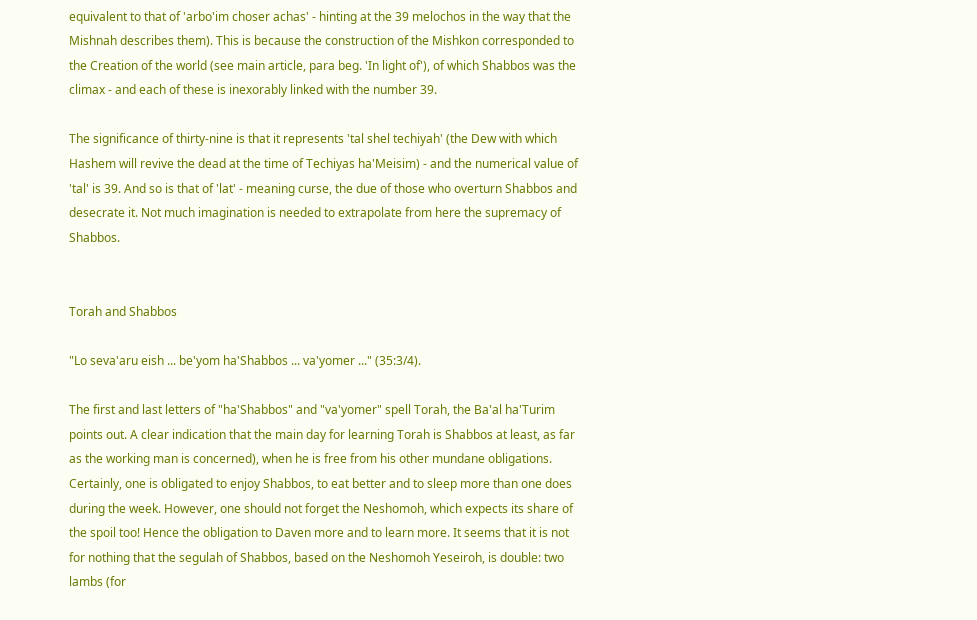equivalent to that of 'arbo'im choser achas' - hinting at the 39 melochos in the way that the Mishnah describes them). This is because the construction of the Mishkon corresponded to the Creation of the world (see main article, para beg. 'In light of'), of which Shabbos was the climax - and each of these is inexorably linked with the number 39.

The significance of thirty-nine is that it represents 'tal shel techiyah' (the Dew with which Hashem will revive the dead at the time of Techiyas ha'Meisim) - and the numerical value of 'tal' is 39. And so is that of 'lat' - meaning curse, the due of those who overturn Shabbos and desecrate it. Not much imagination is needed to extrapolate from here the supremacy of Shabbos.


Torah and Shabbos

"Lo seva'aru eish ... be'yom ha'Shabbos ... va'yomer ..." (35:3/4).

The first and last letters of "ha'Shabbos" and "va'yomer" spell Torah, the Ba'al ha'Turim points out. A clear indication that the main day for learning Torah is Shabbos at least, as far as the working man is concerned), when he is free from his other mundane obligations. Certainly, one is obligated to enjoy Shabbos, to eat better and to sleep more than one does during the week. However, one should not forget the Neshomoh, which expects its share of the spoil too! Hence the obligation to Daven more and to learn more. It seems that it is not for nothing that the segulah of Shabbos, based on the Neshomoh Yeseiroh, is double: two lambs (for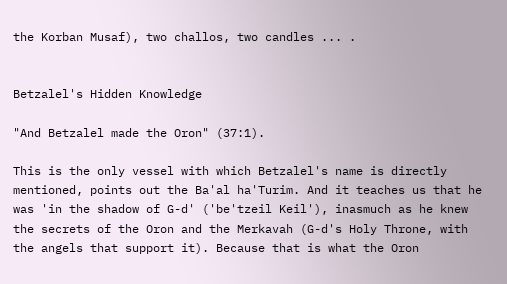the Korban Musaf), two challos, two candles ... .


Betzalel's Hidden Knowledge

"And Betzalel made the Oron" (37:1).

This is the only vessel with which Betzalel's name is directly mentioned, points out the Ba'al ha'Turim. And it teaches us that he was 'in the shadow of G-d' ('be'tzeil Keil'), inasmuch as he knew the secrets of the Oron and the Merkavah (G-d's Holy Throne, with the angels that support it). Because that is what the Oron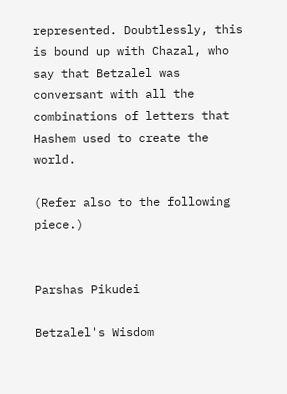represented. Doubtlessly, this is bound up with Chazal, who say that Betzalel was conversant with all the combinations of letters that Hashem used to create the world.

(Refer also to the following piece.)


Parshas Pikudei

Betzalel's Wisdom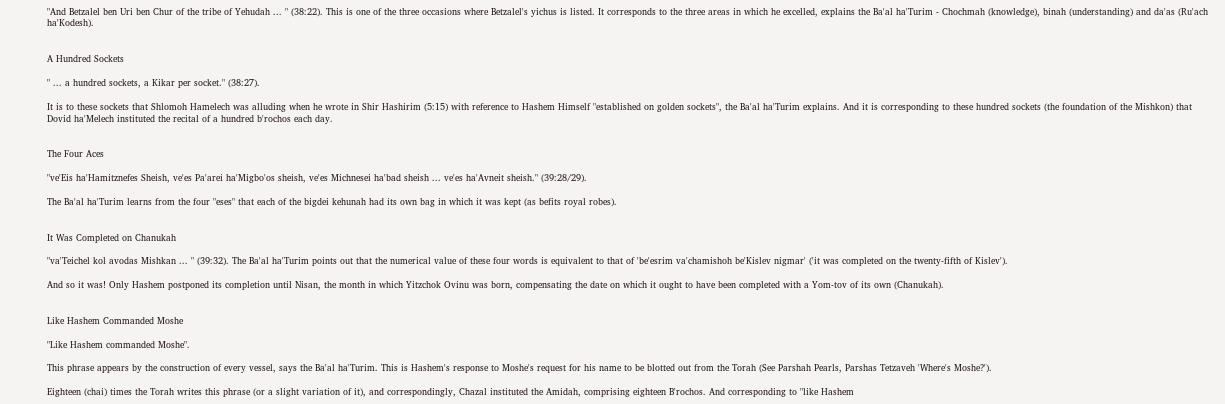"And Betzalel ben Uri ben Chur of the tribe of Yehudah ... " (38:22). This is one of the three occasions where Betzalel's yichus is listed. It corresponds to the three areas in which he excelled, explains the Ba'al ha'Turim - Chochmah (knowledge), binah (understanding) and da'as (Ru'ach ha'Kodesh).


A Hundred Sockets

" ... a hundred sockets, a Kikar per socket." (38:27).

It is to these sockets that Shlomoh Hamelech was alluding when he wrote in Shir Hashirim (5:15) with reference to Hashem Himself "established on golden sockets", the Ba'al ha'Turim explains. And it is corresponding to these hundred sockets (the foundation of the Mishkon) that Dovid ha'Melech instituted the recital of a hundred b'rochos each day.


The Four Aces

"ve'Eis ha'Hamitznefes Sheish, ve'es Pa'arei ha'Migbo'os sheish, ve'es Michnesei ha'bad sheish ... ve'es ha'Avneit sheish." (39:28/29).

The Ba'al ha'Turim learns from the four "eses" that each of the bigdei kehunah had its own bag in which it was kept (as befits royal robes).


It Was Completed on Chanukah

"va'Teichel kol avodas Mishkan ... " (39:32). The Ba'al ha'Turim points out that the numerical value of these four words is equivalent to that of 'be'esrim va'chamishoh be'Kislev nigmar' ('it was completed on the twenty-fifth of Kislev').

And so it was! Only Hashem postponed its completion until Nisan, the month in which Yitzchok Ovinu was born, compensating the date on which it ought to have been completed with a Yom-tov of its own (Chanukah).


Like Hashem Commanded Moshe

"Like Hashem commanded Moshe".

This phrase appears by the construction of every vessel, says the Ba'al ha'Turim. This is Hashem's response to Moshe's request for his name to be blotted out from the Torah (See Parshah Pearls, Parshas Tetzaveh 'Where's Moshe?').

Eighteen (chai) times the Torah writes this phrase (or a slight variation of it), and correspondingly, Chazal instituted the Amidah, comprising eighteen B'rochos. And corresponding to "like Hashem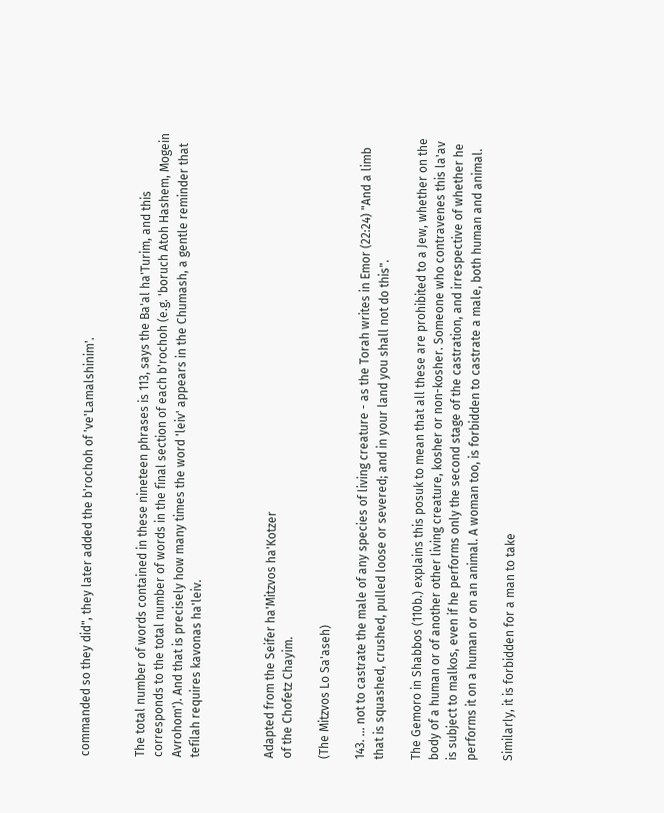commanded so they did", they later added the b'rochoh of 've'Lamalshinim'.


The total number of words contained in these nineteen phrases is 113, says the Ba'al ha'Turim, and this corresponds to the total number of words in the final section of each b'rochoh (e.g. 'boruch Atoh Hashem, Mogein Avrohom'). And that is precisely how many times the word 'leiv' appears in the Chumash, a gentle reminder that tefilah requires kavonas ha'leiv.



Adapted from the Seifer ha'Mitzvos ha'Kotzer
of the Chofetz Chayim.

(The Mitzvos Lo Sa'aseh)

143. ... not to castrate the male of any species of living creature - as the Torah writes in Emor (22:24) "And a limb that is squashed, crushed, pulled loose or severed; and in your land you shall not do this".

The Gemoro in Shabbos (110b.) explains this posuk to mean that all these are prohibited to a Jew, whether on the body of a human or of another other living creature, kosher or non-kosher. Someone who contravenes this la'av is subject to malkos, even if he performs only the second stage of the castration, and irrespective of whether he performs it on a human or on an animal. A woman too, is forbidden to castrate a male, both human and animal.

Similarly, it is forbidden for a man to take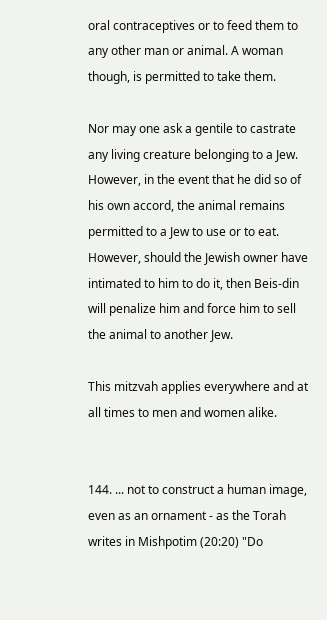oral contraceptives or to feed them to any other man or animal. A woman though, is permitted to take them.

Nor may one ask a gentile to castrate any living creature belonging to a Jew. However, in the event that he did so of his own accord, the animal remains permitted to a Jew to use or to eat. However, should the Jewish owner have intimated to him to do it, then Beis-din will penalize him and force him to sell the animal to another Jew.

This mitzvah applies everywhere and at all times to men and women alike.


144. ... not to construct a human image, even as an ornament - as the Torah writes in Mishpotim (20:20) "Do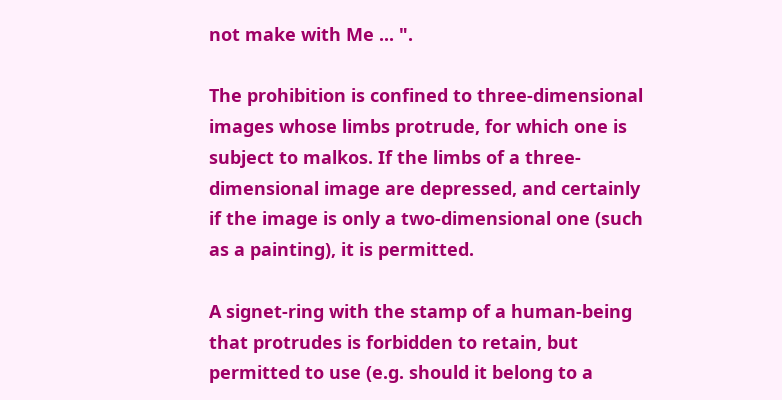not make with Me ... ".

The prohibition is confined to three-dimensional images whose limbs protrude, for which one is subject to malkos. If the limbs of a three-dimensional image are depressed, and certainly if the image is only a two-dimensional one (such as a painting), it is permitted.

A signet-ring with the stamp of a human-being that protrudes is forbidden to retain, but permitted to use (e.g. should it belong to a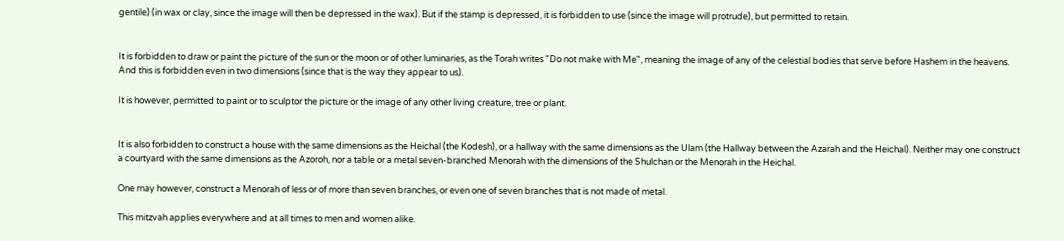gentile) (in wax or clay, since the image will then be depressed in the wax). But if the stamp is depressed, it is forbidden to use (since the image will protrude), but permitted to retain.


It is forbidden to draw or paint the picture of the sun or the moon or of other luminaries, as the Torah writes "Do not make with Me", meaning the image of any of the celestial bodies that serve before Hashem in the heavens. And this is forbidden even in two dimensions (since that is the way they appear to us).

It is however, permitted to paint or to sculptor the picture or the image of any other living creature, tree or plant.


It is also forbidden to construct a house with the same dimensions as the Heichal (the Kodesh), or a hallway with the same dimensions as the Ulam (the Hallway between the Azarah and the Heichal). Neither may one construct a courtyard with the same dimensions as the Azoroh, nor a table or a metal seven-branched Menorah with the dimensions of the Shulchan or the Menorah in the Heichal.

One may however, construct a Menorah of less or of more than seven branches, or even one of seven branches that is not made of metal.

This mitzvah applies everywhere and at all times to men and women alike.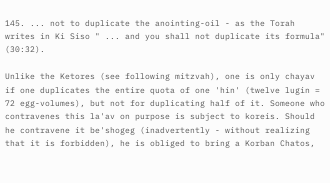145. ... not to duplicate the anointing-oil - as the Torah writes in Ki Siso " ... and you shall not duplicate its formula" (30:32).

Unlike the Ketores (see following mitzvah), one is only chayav if one duplicates the entire quota of one 'hin' (twelve lugin = 72 egg-volumes), but not for duplicating half of it. Someone who contravenes this la'av on purpose is subject to koreis. Should he contravene it be'shogeg (inadvertently - without realizing that it is forbidden), he is obliged to bring a Korban Chatos,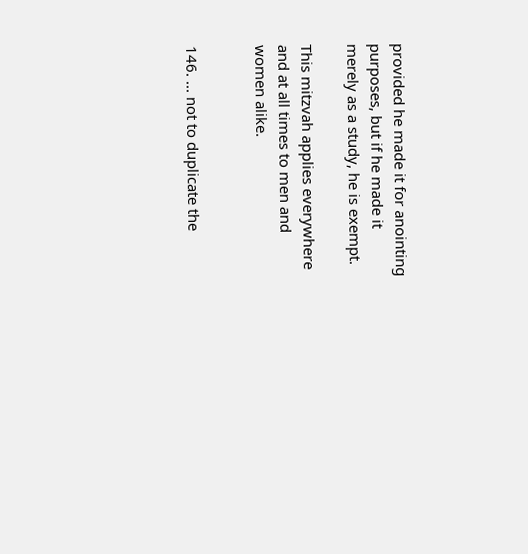provided he made it for anointing purposes, but if he made it merely as a study, he is exempt.

This mitzvah applies everywhere and at all times to men and women alike.


146. ... not to duplicate the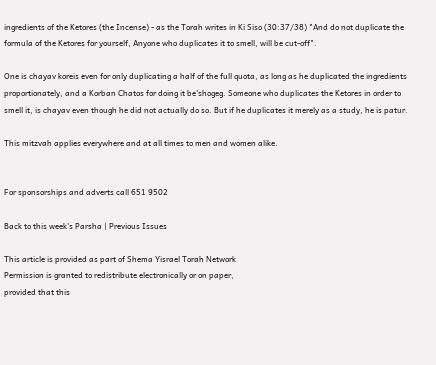ingredients of the Ketores (the Incense) - as the Torah writes in Ki Siso (30:37/38) "And do not duplicate the formula of the Ketores for yourself, Anyone who duplicates it to smell, will be cut-off".

One is chayav koreis even for only duplicating a half of the full quota, as long as he duplicated the ingredients proportionately, and a Korban Chatos for doing it be'shogeg. Someone who duplicates the Ketores in order to smell it, is chayav even though he did not actually do so. But if he duplicates it merely as a study, he is patur.

This mitzvah applies everywhere and at all times to men and women alike.


For sponsorships and adverts call 651 9502

Back to this week's Parsha | Previous Issues

This article is provided as part of Shema Yisrael Torah Network
Permission is granted to redistribute electronically or on paper,
provided that this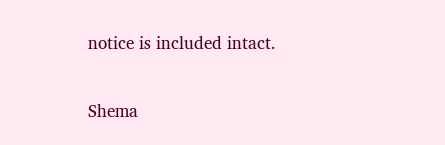notice is included intact.

Shema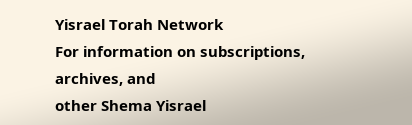Yisrael Torah Network
For information on subscriptions, archives, and
other Shema Yisrael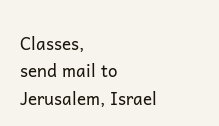Classes,
send mail to
Jerusalem, Israel